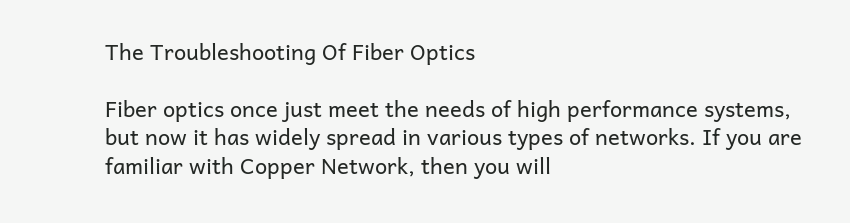The Troubleshooting Of Fiber Optics

Fiber optics once just meet the needs of high performance systems, but now it has widely spread in various types of networks. If you are familiar with Copper Network, then you will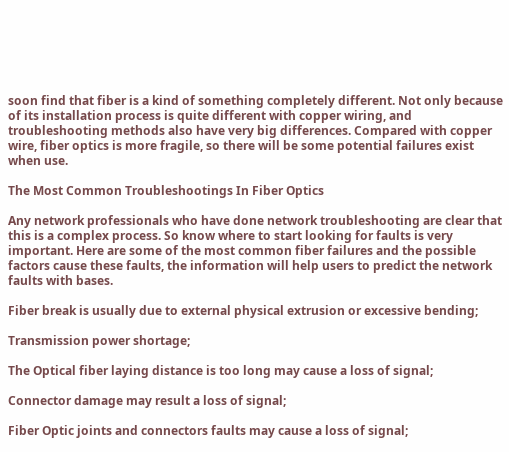soon find that fiber is a kind of something completely different. Not only because of its installation process is quite different with copper wiring, and troubleshooting methods also have very big differences. Compared with copper wire, fiber optics is more fragile, so there will be some potential failures exist when use.

The Most Common Troubleshootings In Fiber Optics

Any network professionals who have done network troubleshooting are clear that this is a complex process. So know where to start looking for faults is very important. Here are some of the most common fiber failures and the possible factors cause these faults, the information will help users to predict the network faults with bases.

Fiber break is usually due to external physical extrusion or excessive bending;

Transmission power shortage;

The Optical fiber laying distance is too long may cause a loss of signal;

Connector damage may result a loss of signal;

Fiber Optic joints and connectors faults may cause a loss of signal;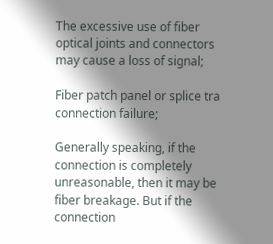The excessive use of fiber optical joints and connectors may cause a loss of signal;

Fiber patch panel or splice tra connection failure;

Generally speaking, if the connection is completely unreasonable, then it may be fiber breakage. But if the connection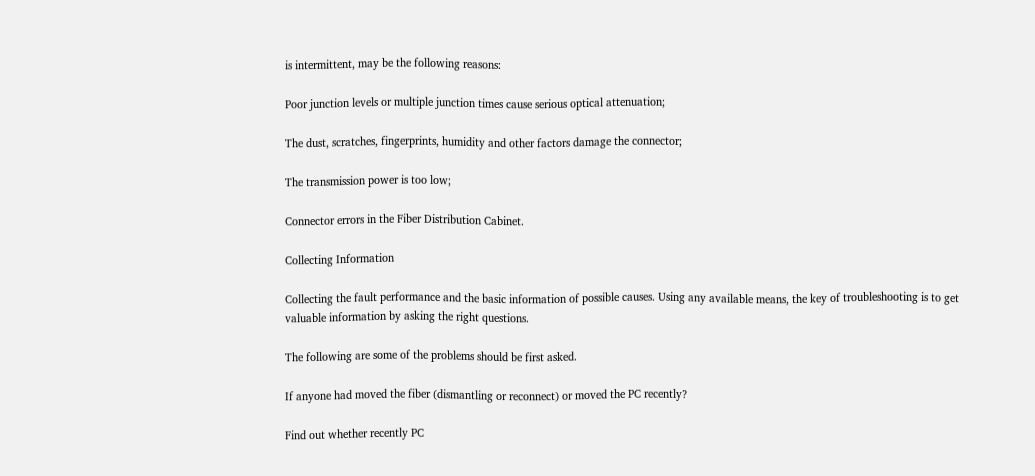is intermittent, may be the following reasons:

Poor junction levels or multiple junction times cause serious optical attenuation;

The dust, scratches, fingerprints, humidity and other factors damage the connector;

The transmission power is too low;

Connector errors in the Fiber Distribution Cabinet.

Collecting Information

Collecting the fault performance and the basic information of possible causes. Using any available means, the key of troubleshooting is to get valuable information by asking the right questions.

The following are some of the problems should be first asked.

If anyone had moved the fiber (dismantling or reconnect) or moved the PC recently?

Find out whether recently PC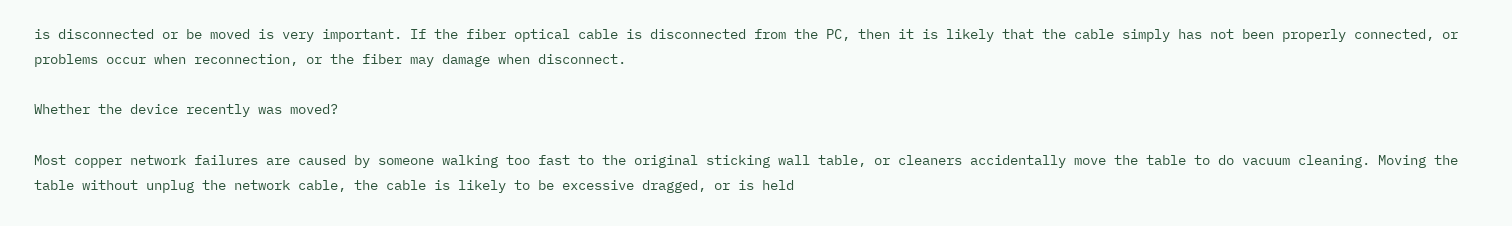is disconnected or be moved is very important. If the fiber optical cable is disconnected from the PC, then it is likely that the cable simply has not been properly connected, or problems occur when reconnection, or the fiber may damage when disconnect.

Whether the device recently was moved?

Most copper network failures are caused by someone walking too fast to the original sticking wall table, or cleaners accidentally move the table to do vacuum cleaning. Moving the table without unplug the network cable, the cable is likely to be excessive dragged, or is held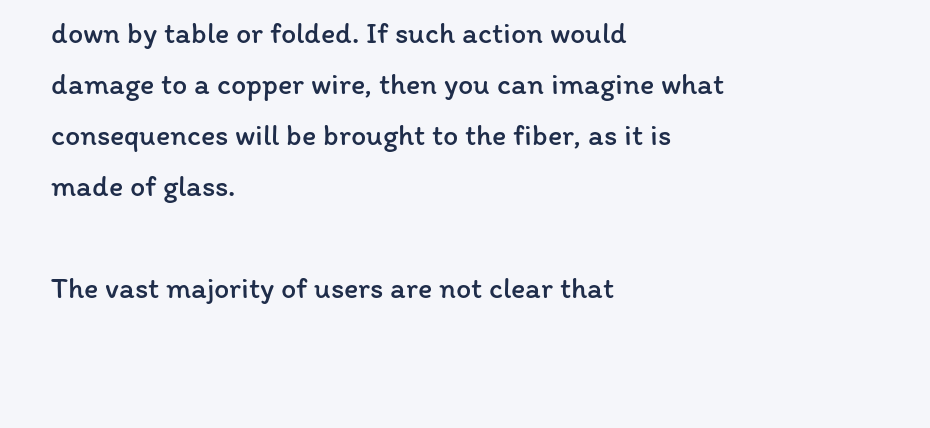down by table or folded. If such action would damage to a copper wire, then you can imagine what consequences will be brought to the fiber, as it is made of glass.

The vast majority of users are not clear that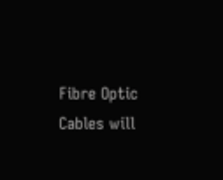Fibre Optic Cables will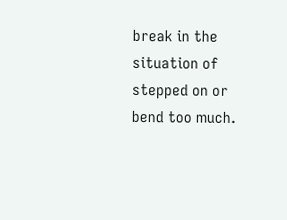break in the situation of stepped on or bend too much.